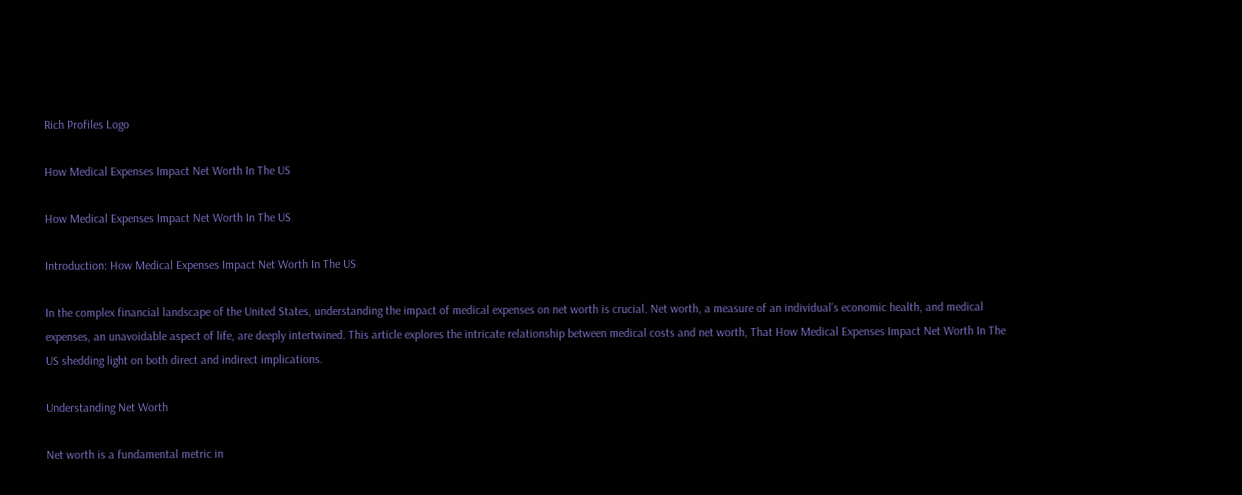Rich Profiles Logo

How Medical Expenses Impact Net Worth In The US

How Medical Expenses Impact Net Worth In The US

Introduction: How Medical Expenses Impact Net Worth In The US

In the complex financial landscape of the United States, understanding the impact of medical expenses on net worth is crucial. Net worth, a measure of an individual’s economic health, and medical expenses, an unavoidable aspect of life, are deeply intertwined. This article explores the intricate relationship between medical costs and net worth, That How Medical Expenses Impact Net Worth In The US shedding light on both direct and indirect implications.

Understanding Net Worth

Net worth is a fundamental metric in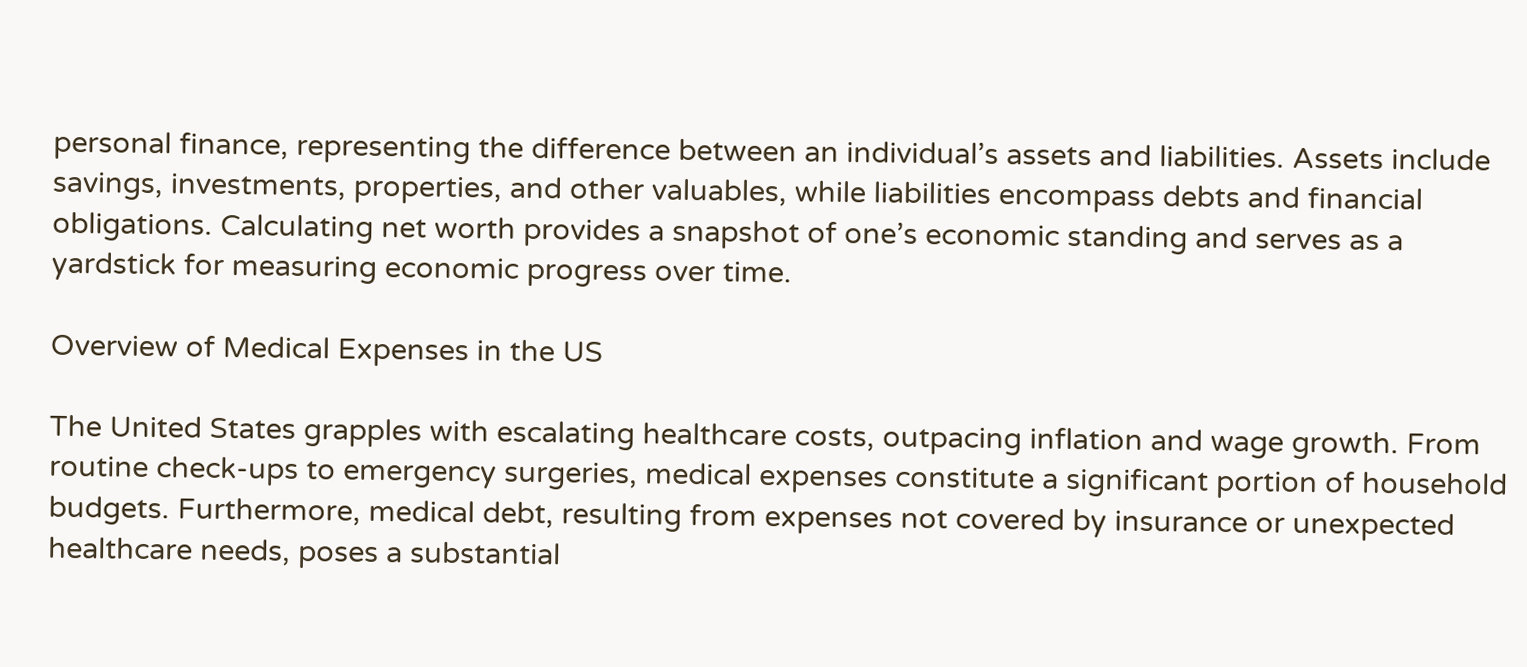personal finance, representing the difference between an individual’s assets and liabilities. Assets include savings, investments, properties, and other valuables, while liabilities encompass debts and financial obligations. Calculating net worth provides a snapshot of one’s economic standing and serves as a yardstick for measuring economic progress over time.

Overview of Medical Expenses in the US

The United States grapples with escalating healthcare costs, outpacing inflation and wage growth. From routine check-ups to emergency surgeries, medical expenses constitute a significant portion of household budgets. Furthermore, medical debt, resulting from expenses not covered by insurance or unexpected healthcare needs, poses a substantial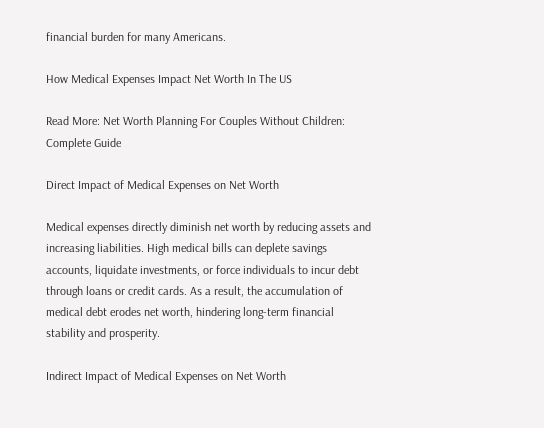financial burden for many Americans.

How Medical Expenses Impact Net Worth In The US

Read More: Net Worth Planning For Couples Without Children: Complete Guide

Direct Impact of Medical Expenses on Net Worth

Medical expenses directly diminish net worth by reducing assets and increasing liabilities. High medical bills can deplete savings accounts, liquidate investments, or force individuals to incur debt through loans or credit cards. As a result, the accumulation of medical debt erodes net worth, hindering long-term financial stability and prosperity.

Indirect Impact of Medical Expenses on Net Worth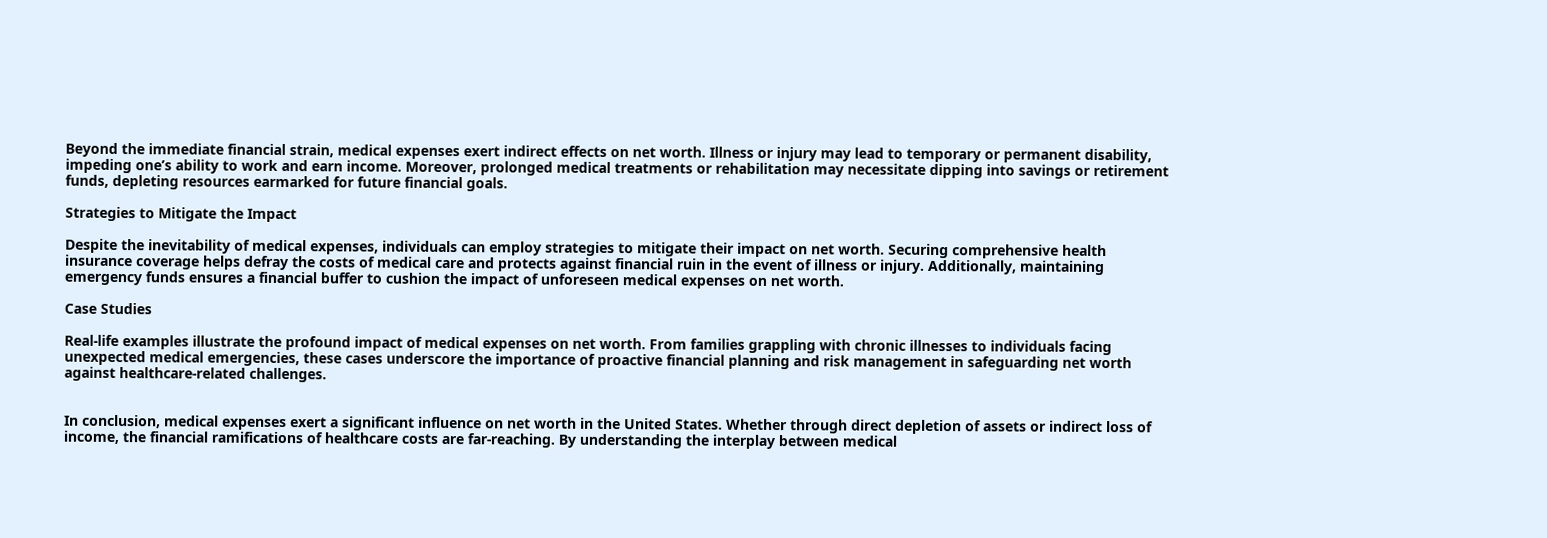Beyond the immediate financial strain, medical expenses exert indirect effects on net worth. Illness or injury may lead to temporary or permanent disability, impeding one’s ability to work and earn income. Moreover, prolonged medical treatments or rehabilitation may necessitate dipping into savings or retirement funds, depleting resources earmarked for future financial goals.

Strategies to Mitigate the Impact

Despite the inevitability of medical expenses, individuals can employ strategies to mitigate their impact on net worth. Securing comprehensive health insurance coverage helps defray the costs of medical care and protects against financial ruin in the event of illness or injury. Additionally, maintaining emergency funds ensures a financial buffer to cushion the impact of unforeseen medical expenses on net worth.

Case Studies

Real-life examples illustrate the profound impact of medical expenses on net worth. From families grappling with chronic illnesses to individuals facing unexpected medical emergencies, these cases underscore the importance of proactive financial planning and risk management in safeguarding net worth against healthcare-related challenges.


In conclusion, medical expenses exert a significant influence on net worth in the United States. Whether through direct depletion of assets or indirect loss of income, the financial ramifications of healthcare costs are far-reaching. By understanding the interplay between medical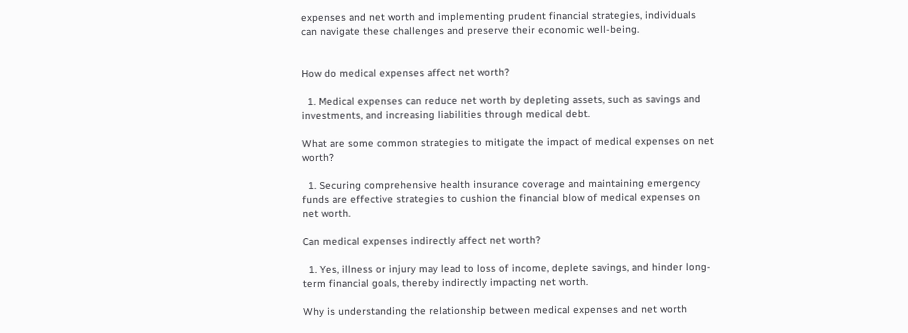expenses and net worth and implementing prudent financial strategies, individuals can navigate these challenges and preserve their economic well-being.


How do medical expenses affect net worth?

  1. Medical expenses can reduce net worth by depleting assets, such as savings and investments, and increasing liabilities through medical debt.

What are some common strategies to mitigate the impact of medical expenses on net worth?

  1. Securing comprehensive health insurance coverage and maintaining emergency funds are effective strategies to cushion the financial blow of medical expenses on net worth.

Can medical expenses indirectly affect net worth?

  1. Yes, illness or injury may lead to loss of income, deplete savings, and hinder long-term financial goals, thereby indirectly impacting net worth.

Why is understanding the relationship between medical expenses and net worth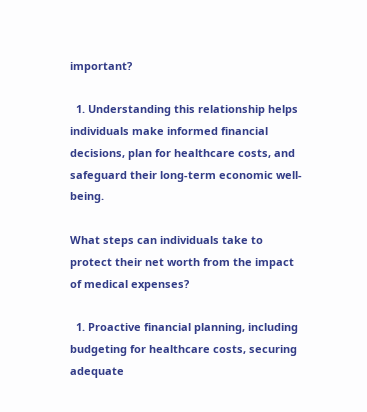important?

  1. Understanding this relationship helps individuals make informed financial decisions, plan for healthcare costs, and safeguard their long-term economic well-being.

What steps can individuals take to protect their net worth from the impact of medical expenses?

  1. Proactive financial planning, including budgeting for healthcare costs, securing adequate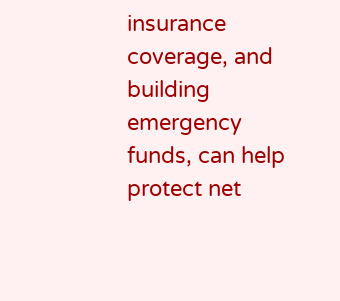insurance coverage, and building emergency funds, can help protect net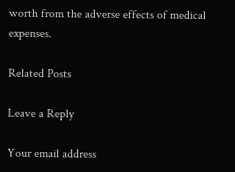worth from the adverse effects of medical expenses.

Related Posts

Leave a Reply

Your email address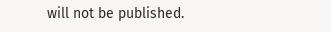will not be published.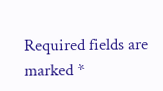Required fields are marked *